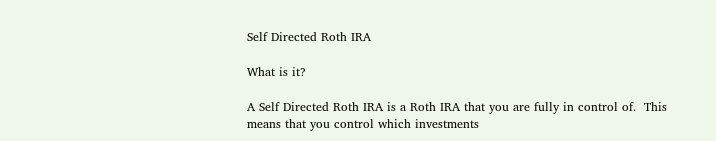Self Directed Roth IRA

What is it?

A Self Directed Roth IRA is a Roth IRA that you are fully in control of.  This means that you control which investments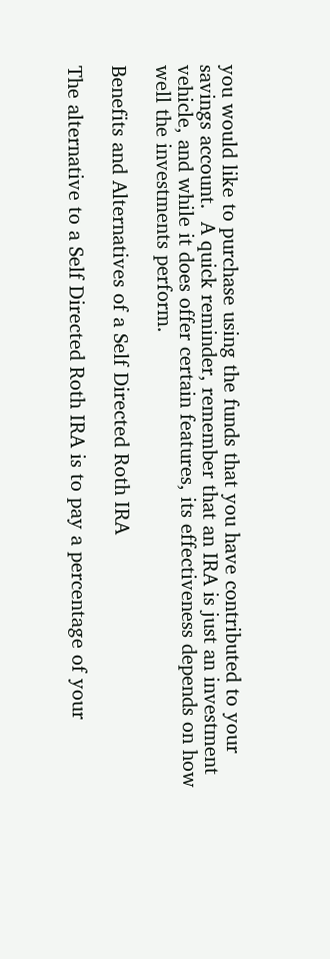you would like to purchase using the funds that you have contributed to your savings account.  A quick reminder, remember that an IRA is just an investment vehicle, and while it does offer certain features, its effectiveness depends on how well the investments perform.

Benefits and Alternatives of a Self Directed Roth IRA

The alternative to a Self Directed Roth IRA is to pay a percentage of your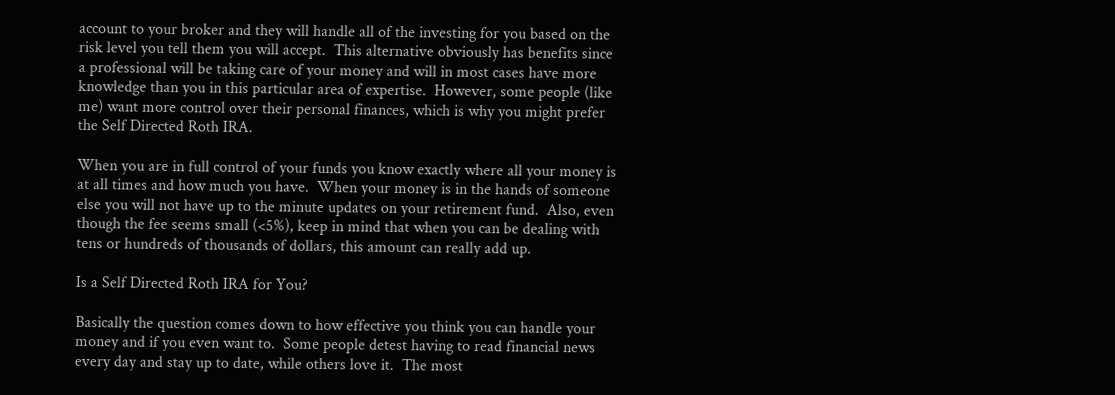account to your broker and they will handle all of the investing for you based on the risk level you tell them you will accept.  This alternative obviously has benefits since a professional will be taking care of your money and will in most cases have more knowledge than you in this particular area of expertise.  However, some people (like me) want more control over their personal finances, which is why you might prefer the Self Directed Roth IRA.

When you are in full control of your funds you know exactly where all your money is at all times and how much you have.  When your money is in the hands of someone else you will not have up to the minute updates on your retirement fund.  Also, even though the fee seems small (<5%), keep in mind that when you can be dealing with tens or hundreds of thousands of dollars, this amount can really add up.

Is a Self Directed Roth IRA for You?

Basically the question comes down to how effective you think you can handle your money and if you even want to.  Some people detest having to read financial news every day and stay up to date, while others love it.  The most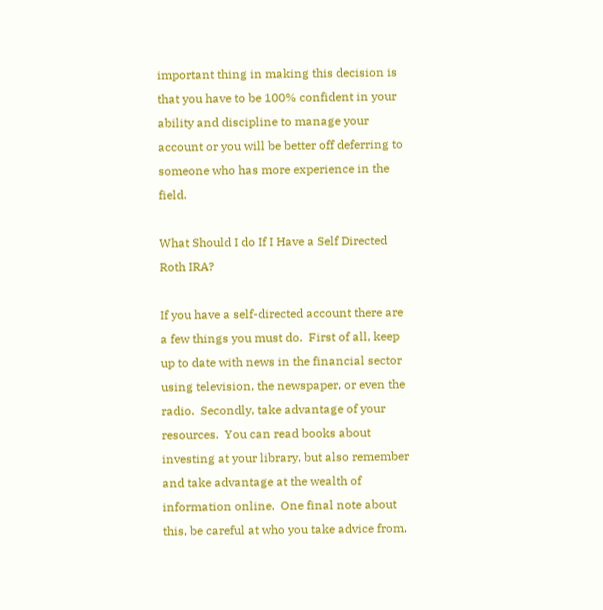important thing in making this decision is that you have to be 100% confident in your ability and discipline to manage your account or you will be better off deferring to someone who has more experience in the field.

What Should I do If I Have a Self Directed Roth IRA?

If you have a self-directed account there are a few things you must do.  First of all, keep up to date with news in the financial sector using television, the newspaper, or even the radio.  Secondly, take advantage of your resources.  You can read books about investing at your library, but also remember and take advantage at the wealth of information online.  One final note about this, be careful at who you take advice from,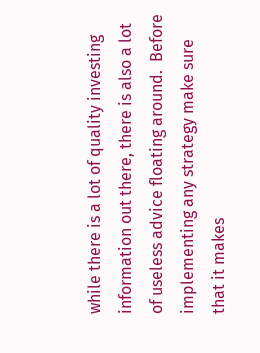while there is a lot of quality investing information out there, there is also a lot of useless advice floating around.  Before implementing any strategy make sure that it makes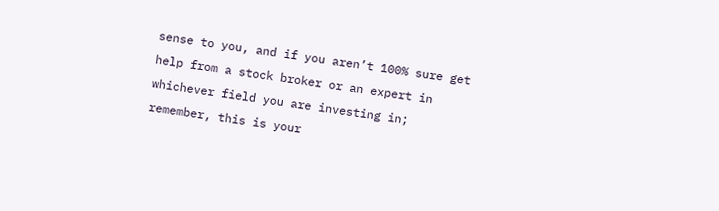sense to you, and if you aren’t 100% sure get help from a stock broker or an expert in whichever field you are investing in; remember, this is your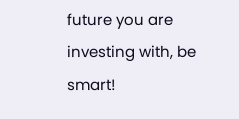future you are investing with, be smart!